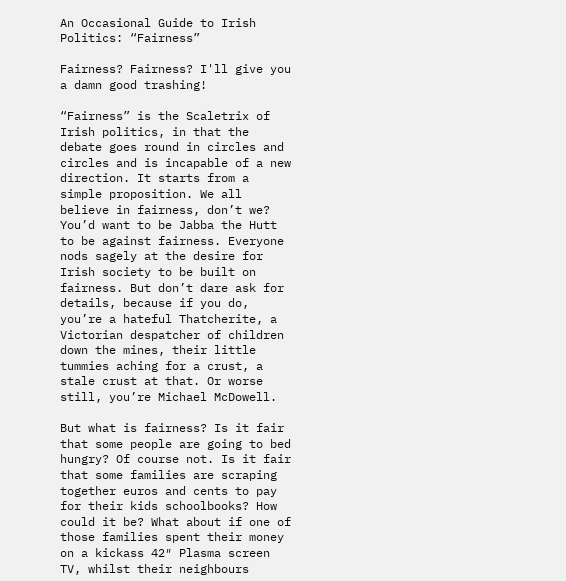An Occasional Guide to Irish Politics: “Fairness”

Fairness? Fairness? I'll give you a damn good trashing!

“Fairness” is the Scaletrix of Irish politics, in that the debate goes round in circles and circles and is incapable of a new direction. It starts from a simple proposition. We all believe in fairness, don’t we? You’d want to be Jabba the Hutt to be against fairness. Everyone nods sagely at the desire for Irish society to be built on fairness. But don’t dare ask for details, because if you do, you’re a hateful Thatcherite, a Victorian despatcher of children down the mines, their little tummies aching for a crust, a stale crust at that. Or worse still, you’re Michael McDowell.

But what is fairness? Is it fair that some people are going to bed hungry? Of course not. Is it fair that some families are scraping together euros and cents to pay for their kids schoolbooks? How could it be? What about if one of those families spent their money on a kickass 42″ Plasma screen TV, whilst their neighbours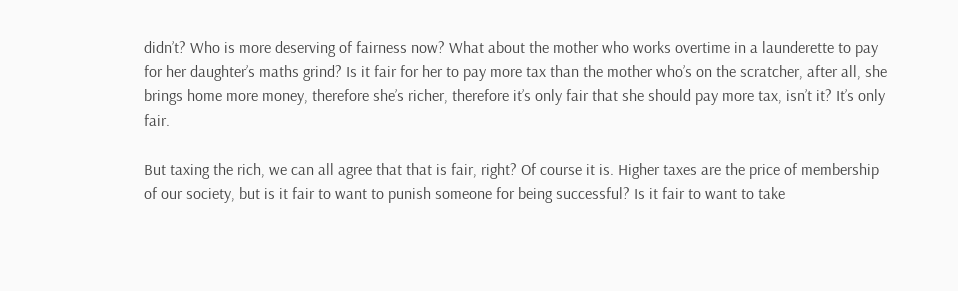didn’t? Who is more deserving of fairness now? What about the mother who works overtime in a launderette to pay for her daughter’s maths grind? Is it fair for her to pay more tax than the mother who’s on the scratcher, after all, she brings home more money, therefore she’s richer, therefore it’s only fair that she should pay more tax, isn’t it? It’s only fair.

But taxing the rich, we can all agree that that is fair, right? Of course it is. Higher taxes are the price of membership of our society, but is it fair to want to punish someone for being successful? Is it fair to want to take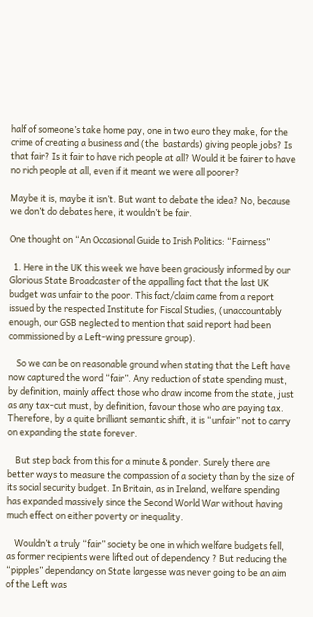half of someone’s take home pay, one in two euro they make, for the crime of creating a business and (the  bastards) giving people jobs? Is that fair? Is it fair to have rich people at all? Would it be fairer to have no rich people at all, even if it meant we were all poorer?

Maybe it is, maybe it isn’t. But want to debate the idea? No, because we don’t do debates here, it wouldn’t be fair.

One thought on “An Occasional Guide to Irish Politics: “Fairness”

  1. Here in the UK this week we have been graciously informed by our Glorious State Broadcaster of the appalling fact that the last UK budget was unfair to the poor. This fact/claim came from a report issued by the respected Institute for Fiscal Studies, (unaccountably enough, our GSB neglected to mention that said report had been commissioned by a Left-wing pressure group).

    So we can be on reasonable ground when stating that the Left have now captured the word “fair”. Any reduction of state spending must, by definition, mainly affect those who draw income from the state, just as any tax-cut must, by definition, favour those who are paying tax. Therefore, by a quite brilliant semantic shift, it is “unfair” not to carry on expanding the state forever.

    But step back from this for a minute & ponder. Surely there are better ways to measure the compassion of a society than by the size of its social security budget. In Britain, as in Ireland, welfare spending has expanded massively since the Second World War without having much effect on either poverty or inequality.

    Wouldn’t a truly “fair” society be one in which welfare budgets fell, as former recipients were lifted out of dependency ? But reducing the “pipples” dependancy on State largesse was never going to be an aim of the Left was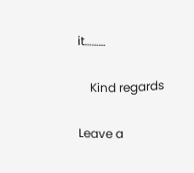it………

    Kind regards

Leave a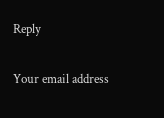Reply

Your email address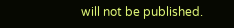will not be published.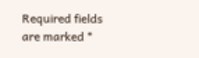Required fields are marked *